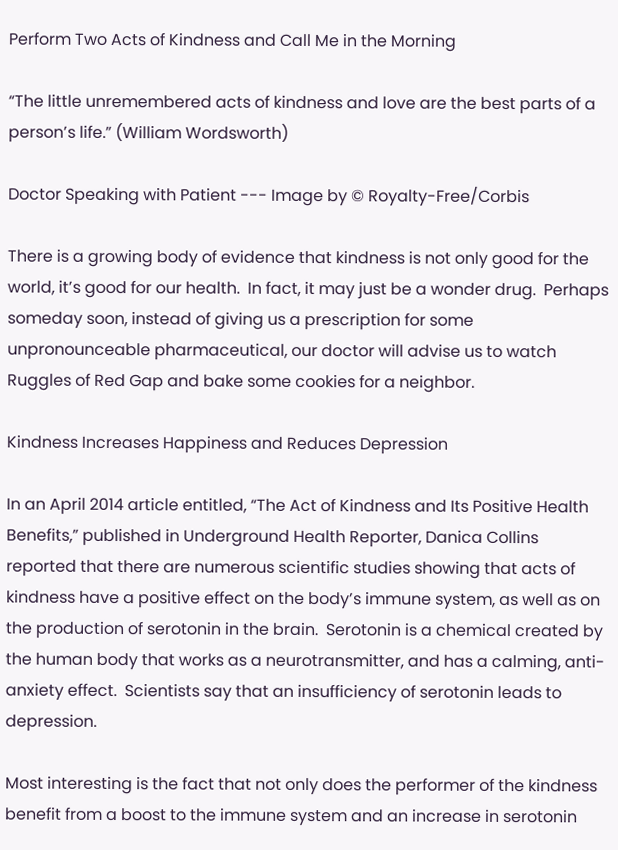Perform Two Acts of Kindness and Call Me in the Morning

“The little unremembered acts of kindness and love are the best parts of a person’s life.” (William Wordsworth)

Doctor Speaking with Patient --- Image by © Royalty-Free/Corbis

There is a growing body of evidence that kindness is not only good for the world, it’s good for our health.  In fact, it may just be a wonder drug.  Perhaps someday soon, instead of giving us a prescription for some unpronounceable pharmaceutical, our doctor will advise us to watch Ruggles of Red Gap and bake some cookies for a neighbor.

Kindness Increases Happiness and Reduces Depression

In an April 2014 article entitled, “The Act of Kindness and Its Positive Health Benefits,” published in Underground Health Reporter, Danica Collins reported that there are numerous scientific studies showing that acts of kindness have a positive effect on the body’s immune system, as well as on the production of serotonin in the brain.  Serotonin is a chemical created by the human body that works as a neurotransmitter, and has a calming, anti-anxiety effect.  Scientists say that an insufficiency of serotonin leads to depression.

Most interesting is the fact that not only does the performer of the kindness benefit from a boost to the immune system and an increase in serotonin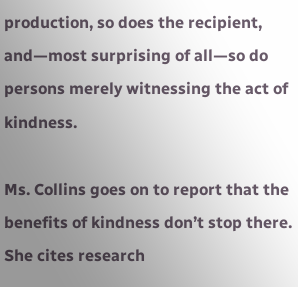production, so does the recipient, and—most surprising of all—so do persons merely witnessing the act of kindness.

Ms. Collins goes on to report that the benefits of kindness don’t stop there.  She cites research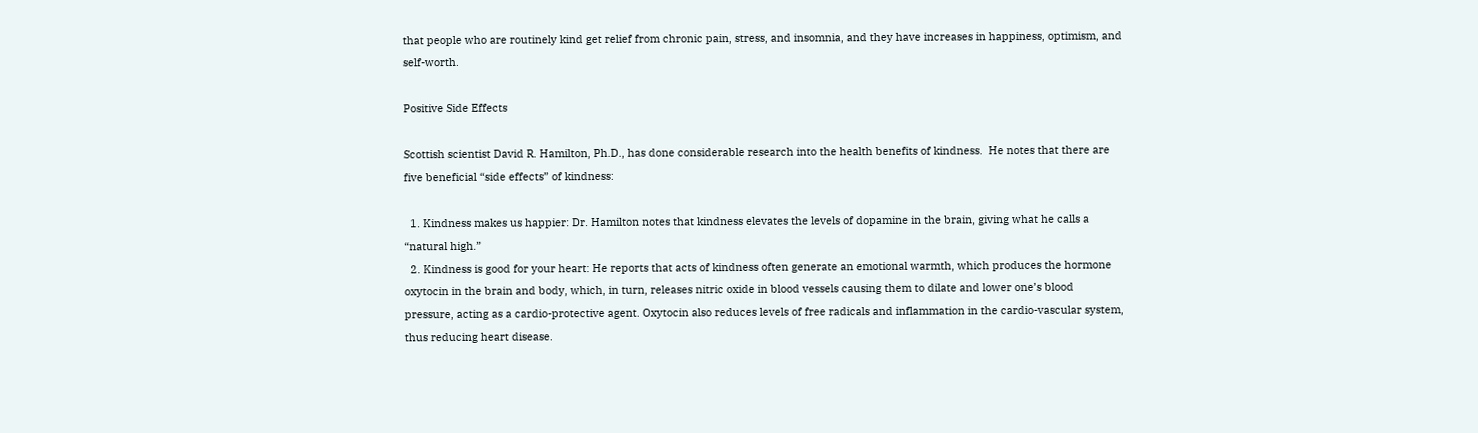that people who are routinely kind get relief from chronic pain, stress, and insomnia, and they have increases in happiness, optimism, and self-worth.

Positive Side Effects

Scottish scientist David R. Hamilton, Ph.D., has done considerable research into the health benefits of kindness.  He notes that there are five beneficial “side effects” of kindness:

  1. Kindness makes us happier: Dr. Hamilton notes that kindness elevates the levels of dopamine in the brain, giving what he calls a “natural high.”
  2. Kindness is good for your heart: He reports that acts of kindness often generate an emotional warmth, which produces the hormone oxytocin in the brain and body, which, in turn, releases nitric oxide in blood vessels causing them to dilate and lower one’s blood pressure, acting as a cardio-protective agent. Oxytocin also reduces levels of free radicals and inflammation in the cardio-vascular system, thus reducing heart disease.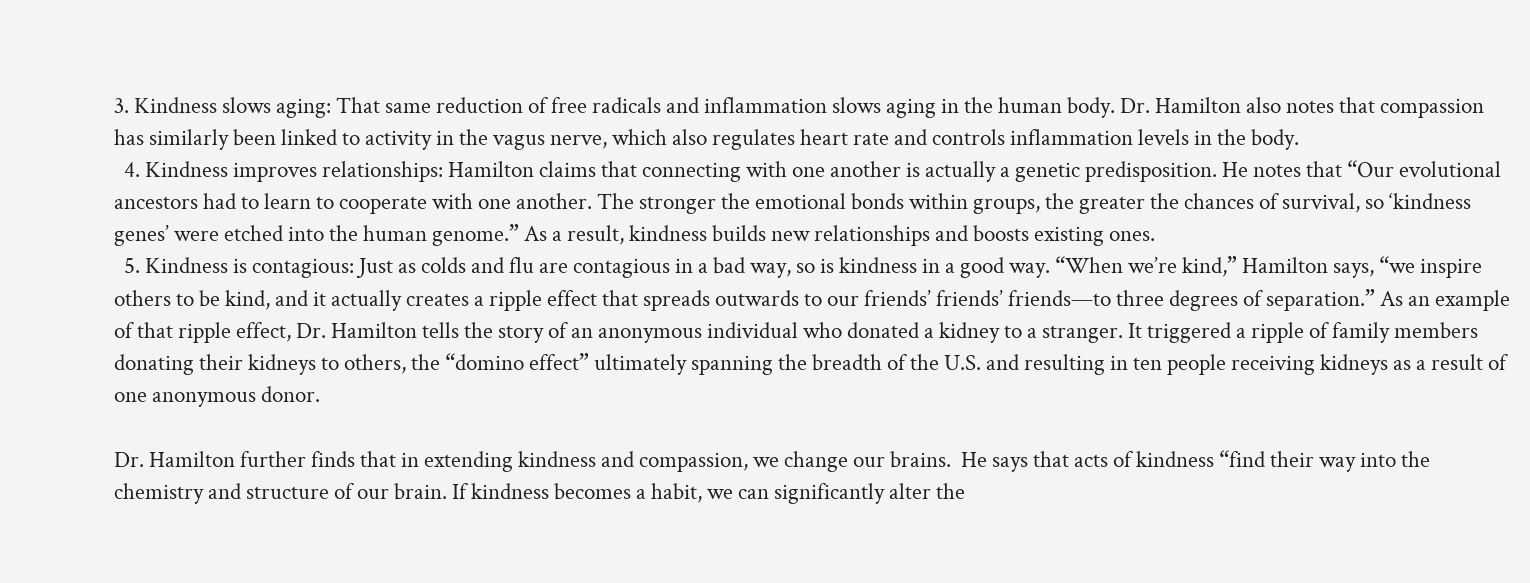3. Kindness slows aging: That same reduction of free radicals and inflammation slows aging in the human body. Dr. Hamilton also notes that compassion has similarly been linked to activity in the vagus nerve, which also regulates heart rate and controls inflammation levels in the body.
  4. Kindness improves relationships: Hamilton claims that connecting with one another is actually a genetic predisposition. He notes that “Our evolutional ancestors had to learn to cooperate with one another. The stronger the emotional bonds within groups, the greater the chances of survival, so ‘kindness genes’ were etched into the human genome.” As a result, kindness builds new relationships and boosts existing ones.
  5. Kindness is contagious: Just as colds and flu are contagious in a bad way, so is kindness in a good way. “When we’re kind,” Hamilton says, “we inspire others to be kind, and it actually creates a ripple effect that spreads outwards to our friends’ friends’ friends—to three degrees of separation.” As an example of that ripple effect, Dr. Hamilton tells the story of an anonymous individual who donated a kidney to a stranger. It triggered a ripple of family members donating their kidneys to others, the “domino effect” ultimately spanning the breadth of the U.S. and resulting in ten people receiving kidneys as a result of one anonymous donor.

Dr. Hamilton further finds that in extending kindness and compassion, we change our brains.  He says that acts of kindness “find their way into the chemistry and structure of our brain. If kindness becomes a habit, we can significantly alter the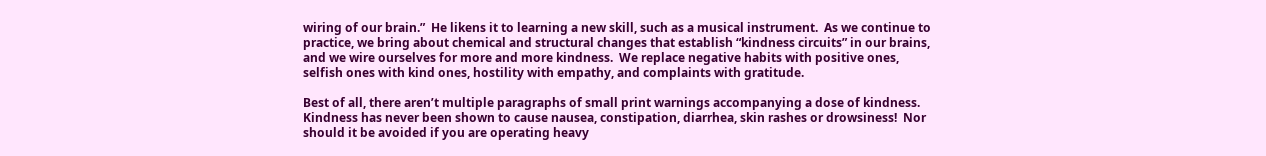wiring of our brain.”  He likens it to learning a new skill, such as a musical instrument.  As we continue to practice, we bring about chemical and structural changes that establish “kindness circuits” in our brains, and we wire ourselves for more and more kindness.  We replace negative habits with positive ones, selfish ones with kind ones, hostility with empathy, and complaints with gratitude.

Best of all, there aren’t multiple paragraphs of small print warnings accompanying a dose of kindness.  Kindness has never been shown to cause nausea, constipation, diarrhea, skin rashes or drowsiness!  Nor should it be avoided if you are operating heavy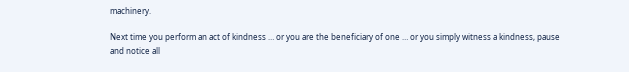machinery.

Next time you perform an act of kindness … or you are the beneficiary of one … or you simply witness a kindness, pause and notice all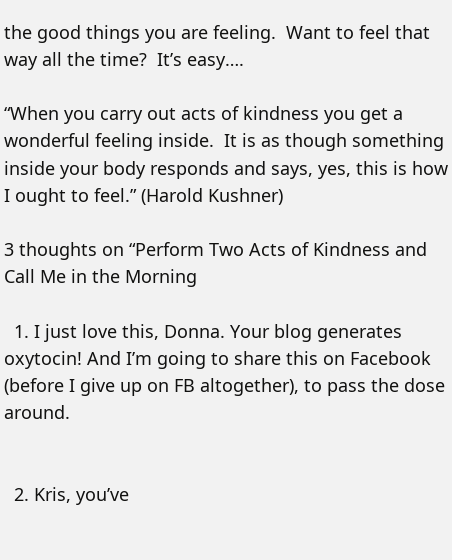the good things you are feeling.  Want to feel that way all the time?  It’s easy….

“When you carry out acts of kindness you get a wonderful feeling inside.  It is as though something inside your body responds and says, yes, this is how I ought to feel.” (Harold Kushner)

3 thoughts on “Perform Two Acts of Kindness and Call Me in the Morning

  1. I just love this, Donna. Your blog generates oxytocin! And I’m going to share this on Facebook (before I give up on FB altogether), to pass the dose around.


  2. Kris, you’ve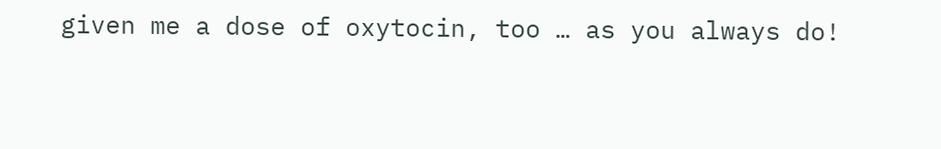given me a dose of oxytocin, too … as you always do!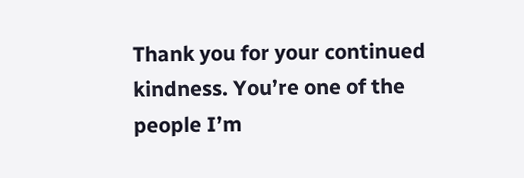Thank you for your continued kindness. You’re one of the people I’m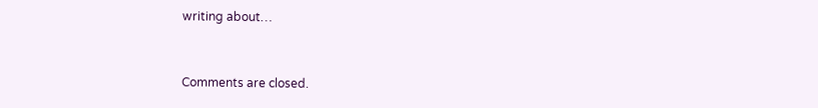writing about…


Comments are closed.